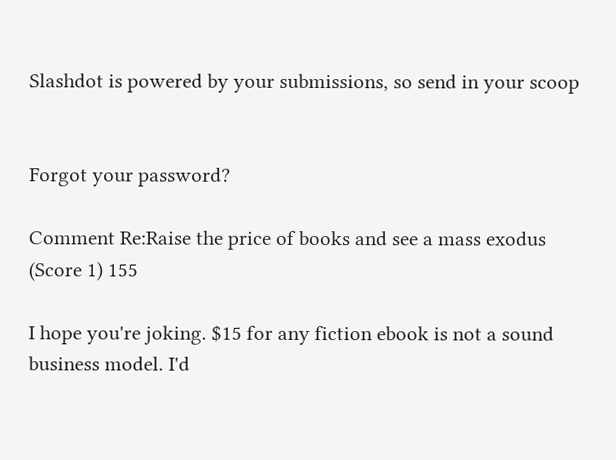Slashdot is powered by your submissions, so send in your scoop


Forgot your password?

Comment Re:Raise the price of books and see a mass exodus (Score 1) 155

I hope you're joking. $15 for any fiction ebook is not a sound business model. I'd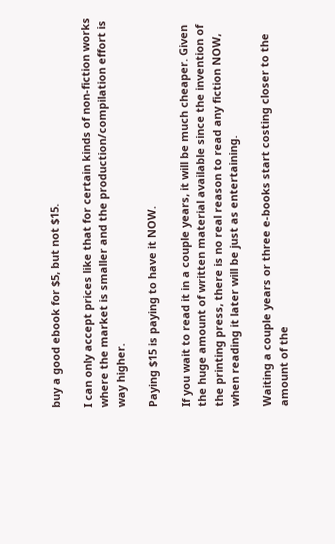buy a good ebook for $5, but not $15.

I can only accept prices like that for certain kinds of non-fiction works where the market is smaller and the production/compilation effort is way higher.

Paying $15 is paying to have it NOW.

If you wait to read it in a couple years, it will be much cheaper. Given the huge amount of written material available since the invention of the printing press, there is no real reason to read any fiction NOW, when reading it later will be just as entertaining.

Waiting a couple years or three e-books start costing closer to the amount of the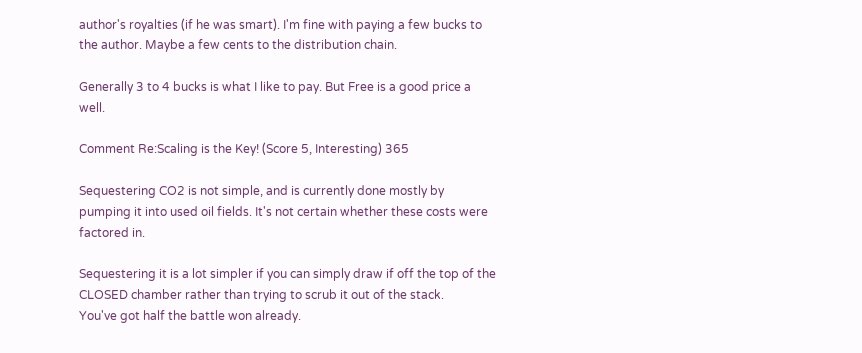author's royalties (if he was smart). I'm fine with paying a few bucks to the author. Maybe a few cents to the distribution chain.

Generally 3 to 4 bucks is what I like to pay. But Free is a good price a well.

Comment Re:Scaling is the Key! (Score 5, Interesting) 365

Sequestering CO2 is not simple, and is currently done mostly by pumping it into used oil fields. It's not certain whether these costs were factored in.

Sequestering it is a lot simpler if you can simply draw if off the top of the CLOSED chamber rather than trying to scrub it out of the stack.
You've got half the battle won already.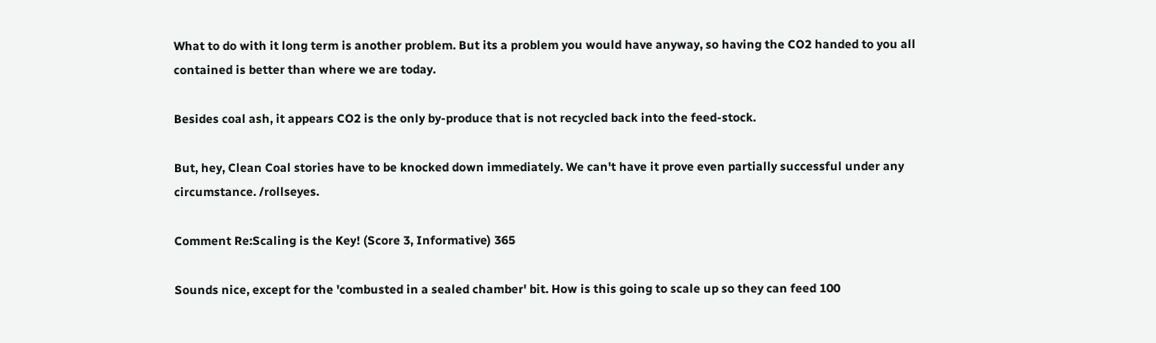What to do with it long term is another problem. But its a problem you would have anyway, so having the CO2 handed to you all
contained is better than where we are today.

Besides coal ash, it appears CO2 is the only by-produce that is not recycled back into the feed-stock.

But, hey, Clean Coal stories have to be knocked down immediately. We can't have it prove even partially successful under any
circumstance. /rollseyes.

Comment Re:Scaling is the Key! (Score 3, Informative) 365

Sounds nice, except for the 'combusted in a sealed chamber' bit. How is this going to scale up so they can feed 100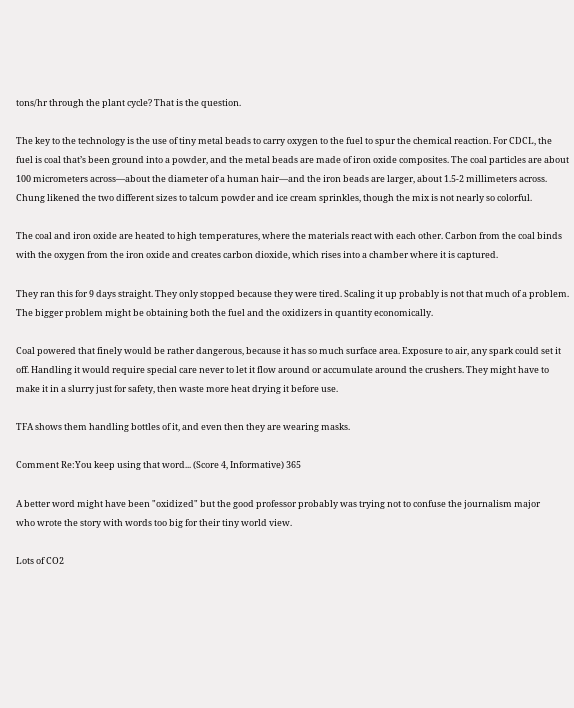tons/hr through the plant cycle? That is the question.

The key to the technology is the use of tiny metal beads to carry oxygen to the fuel to spur the chemical reaction. For CDCL, the fuel is coal that’s been ground into a powder, and the metal beads are made of iron oxide composites. The coal particles are about 100 micrometers across—about the diameter of a human hair—and the iron beads are larger, about 1.5-2 millimeters across. Chung likened the two different sizes to talcum powder and ice cream sprinkles, though the mix is not nearly so colorful.

The coal and iron oxide are heated to high temperatures, where the materials react with each other. Carbon from the coal binds with the oxygen from the iron oxide and creates carbon dioxide, which rises into a chamber where it is captured.

They ran this for 9 days straight. They only stopped because they were tired. Scaling it up probably is not that much of a problem.
The bigger problem might be obtaining both the fuel and the oxidizers in quantity economically.

Coal powered that finely would be rather dangerous, because it has so much surface area. Exposure to air, any spark could set it
off. Handling it would require special care never to let it flow around or accumulate around the crushers. They might have to
make it in a slurry just for safety, then waste more heat drying it before use.

TFA shows them handling bottles of it, and even then they are wearing masks.

Comment Re:You keep using that word... (Score 4, Informative) 365

A better word might have been "oxidized" but the good professor probably was trying not to confuse the journalism major
who wrote the story with words too big for their tiny world view.

Lots of CO2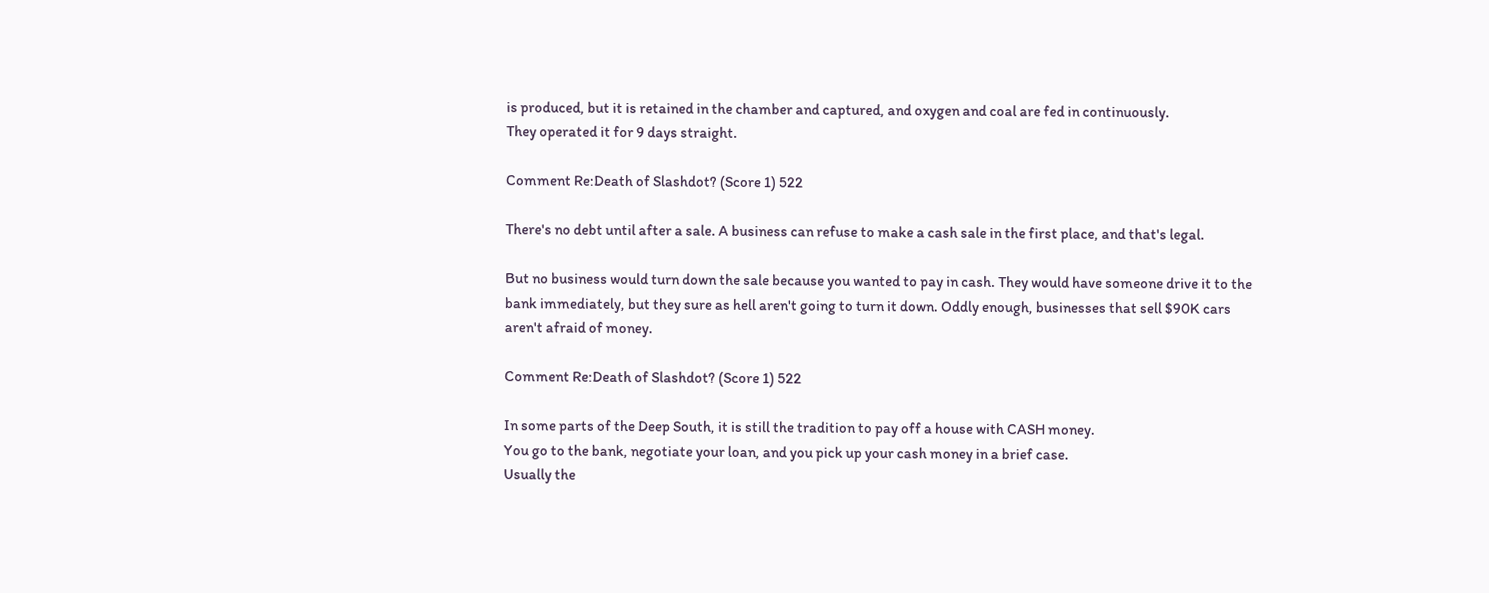is produced, but it is retained in the chamber and captured, and oxygen and coal are fed in continuously.
They operated it for 9 days straight.

Comment Re:Death of Slashdot? (Score 1) 522

There's no debt until after a sale. A business can refuse to make a cash sale in the first place, and that's legal.

But no business would turn down the sale because you wanted to pay in cash. They would have someone drive it to the bank immediately, but they sure as hell aren't going to turn it down. Oddly enough, businesses that sell $90K cars aren't afraid of money.

Comment Re:Death of Slashdot? (Score 1) 522

In some parts of the Deep South, it is still the tradition to pay off a house with CASH money.
You go to the bank, negotiate your loan, and you pick up your cash money in a brief case.
Usually the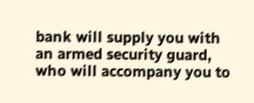bank will supply you with an armed security guard, who will accompany you to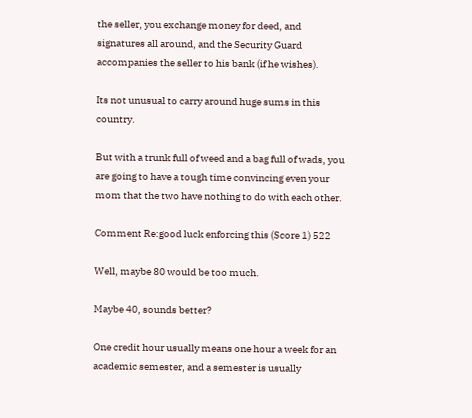the seller, you exchange money for deed, and signatures all around, and the Security Guard accompanies the seller to his bank (if he wishes).

Its not unusual to carry around huge sums in this country.

But with a trunk full of weed and a bag full of wads, you are going to have a tough time convincing even your mom that the two have nothing to do with each other.

Comment Re:good luck enforcing this (Score 1) 522

Well, maybe 80 would be too much.

Maybe 40, sounds better?

One credit hour usually means one hour a week for an academic semester, and a semester is usually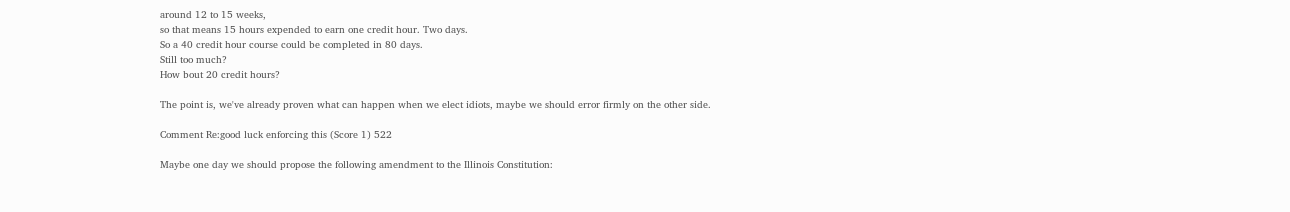around 12 to 15 weeks,
so that means 15 hours expended to earn one credit hour. Two days.
So a 40 credit hour course could be completed in 80 days.
Still too much?
How bout 20 credit hours?

The point is, we've already proven what can happen when we elect idiots, maybe we should error firmly on the other side.

Comment Re:good luck enforcing this (Score 1) 522

Maybe one day we should propose the following amendment to the Illinois Constitution: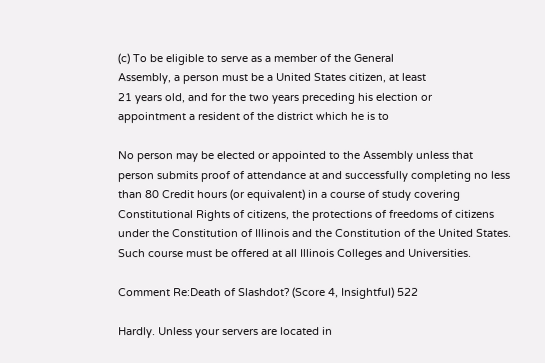(c) To be eligible to serve as a member of the General
Assembly, a person must be a United States citizen, at least
21 years old, and for the two years preceding his election or
appointment a resident of the district which he is to

No person may be elected or appointed to the Assembly unless that
person submits proof of attendance at and successfully completing no less
than 80 Credit hours (or equivalent) in a course of study covering
Constitutional Rights of citizens, the protections of freedoms of citizens
under the Constitution of Illinois and the Constitution of the United States.
Such course must be offered at all Illinois Colleges and Universities.

Comment Re:Death of Slashdot? (Score 4, Insightful) 522

Hardly. Unless your servers are located in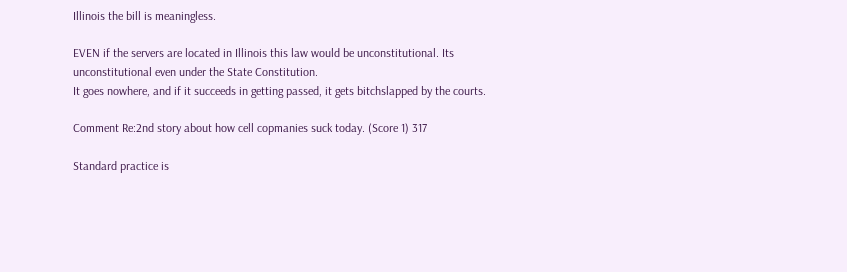Illinois the bill is meaningless.

EVEN if the servers are located in Illinois this law would be unconstitutional. Its unconstitutional even under the State Constitution.
It goes nowhere, and if it succeeds in getting passed, it gets bitchslapped by the courts.

Comment Re:2nd story about how cell copmanies suck today. (Score 1) 317

Standard practice is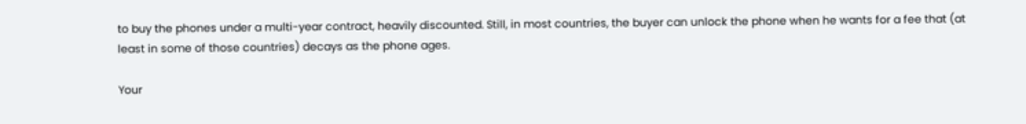to buy the phones under a multi-year contract, heavily discounted. Still, in most countries, the buyer can unlock the phone when he wants for a fee that (at least in some of those countries) decays as the phone ages.

Your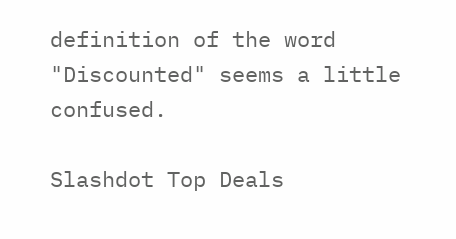definition of the word "Discounted" seems a little confused.

Slashdot Top Deals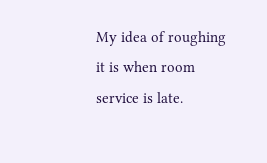My idea of roughing it is when room service is late.